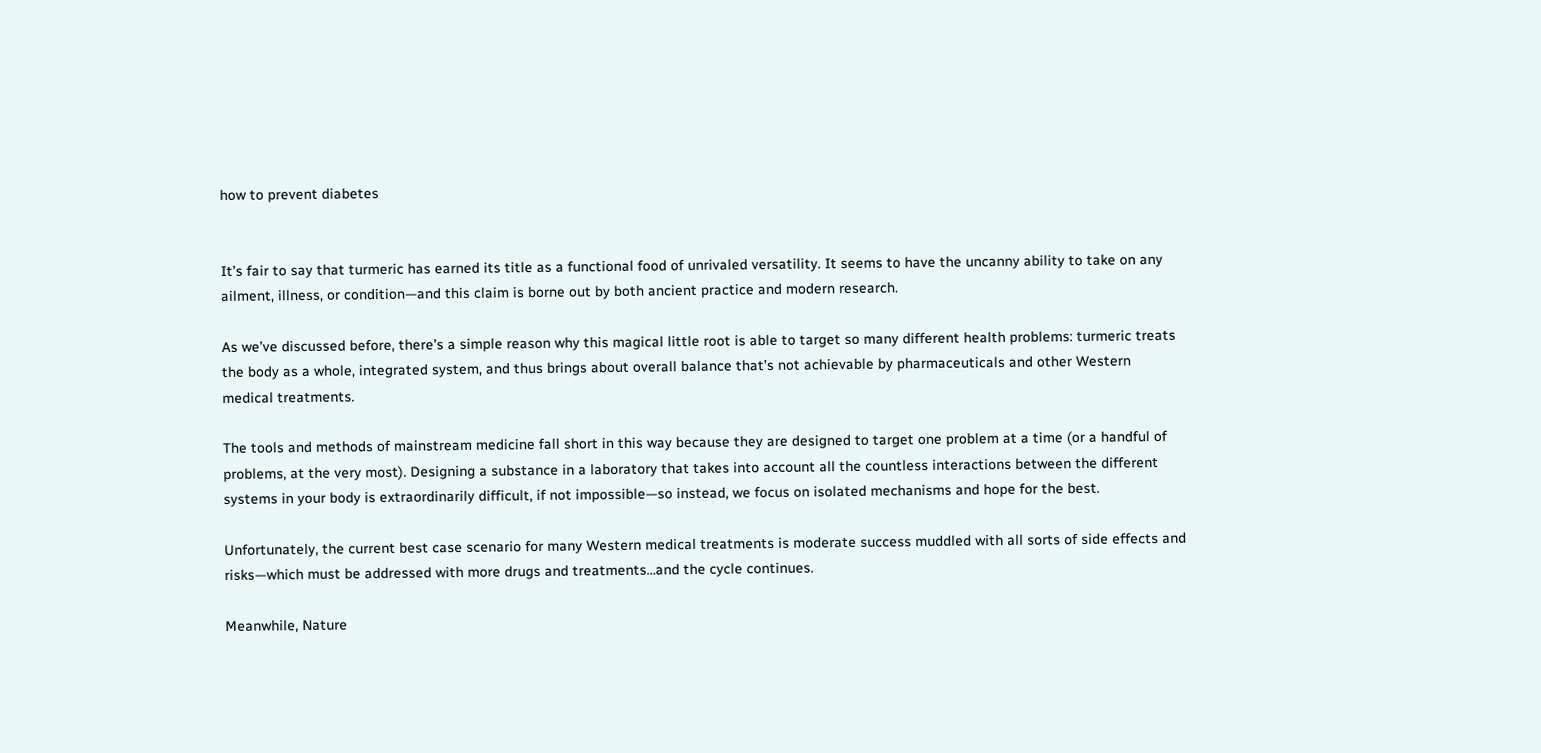how to prevent diabetes


It’s fair to say that turmeric has earned its title as a functional food of unrivaled versatility. It seems to have the uncanny ability to take on any ailment, illness, or condition—and this claim is borne out by both ancient practice and modern research.

As we’ve discussed before, there’s a simple reason why this magical little root is able to target so many different health problems: turmeric treats the body as a whole, integrated system, and thus brings about overall balance that’s not achievable by pharmaceuticals and other Western medical treatments.

The tools and methods of mainstream medicine fall short in this way because they are designed to target one problem at a time (or a handful of problems, at the very most). Designing a substance in a laboratory that takes into account all the countless interactions between the different systems in your body is extraordinarily difficult, if not impossible—so instead, we focus on isolated mechanisms and hope for the best.

Unfortunately, the current best case scenario for many Western medical treatments is moderate success muddled with all sorts of side effects and risks—which must be addressed with more drugs and treatments…and the cycle continues.

Meanwhile, Nature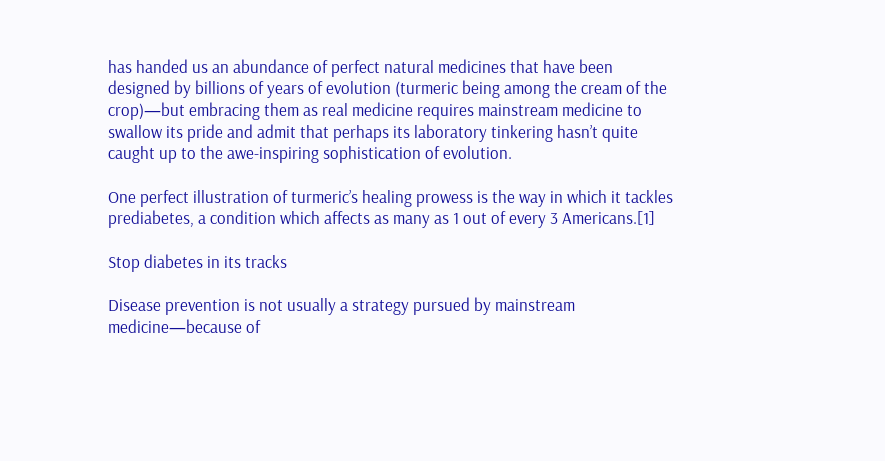has handed us an abundance of perfect natural medicines that have been designed by billions of years of evolution (turmeric being among the cream of the crop)—but embracing them as real medicine requires mainstream medicine to swallow its pride and admit that perhaps its laboratory tinkering hasn’t quite caught up to the awe-inspiring sophistication of evolution.

One perfect illustration of turmeric’s healing prowess is the way in which it tackles prediabetes, a condition which affects as many as 1 out of every 3 Americans.[1]

Stop diabetes in its tracks

Disease prevention is not usually a strategy pursued by mainstream medicine—because of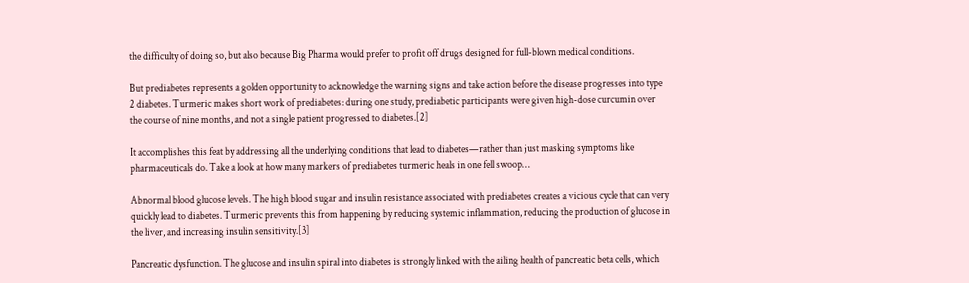the difficulty of doing so, but also because Big Pharma would prefer to profit off drugs designed for full-blown medical conditions.

But prediabetes represents a golden opportunity to acknowledge the warning signs and take action before the disease progresses into type 2 diabetes. Turmeric makes short work of prediabetes: during one study, prediabetic participants were given high-dose curcumin over the course of nine months, and not a single patient progressed to diabetes.[2]

It accomplishes this feat by addressing all the underlying conditions that lead to diabetes—rather than just masking symptoms like pharmaceuticals do. Take a look at how many markers of prediabetes turmeric heals in one fell swoop…

Abnormal blood glucose levels. The high blood sugar and insulin resistance associated with prediabetes creates a vicious cycle that can very quickly lead to diabetes. Turmeric prevents this from happening by reducing systemic inflammation, reducing the production of glucose in the liver, and increasing insulin sensitivity.[3]

Pancreatic dysfunction. The glucose and insulin spiral into diabetes is strongly linked with the ailing health of pancreatic beta cells, which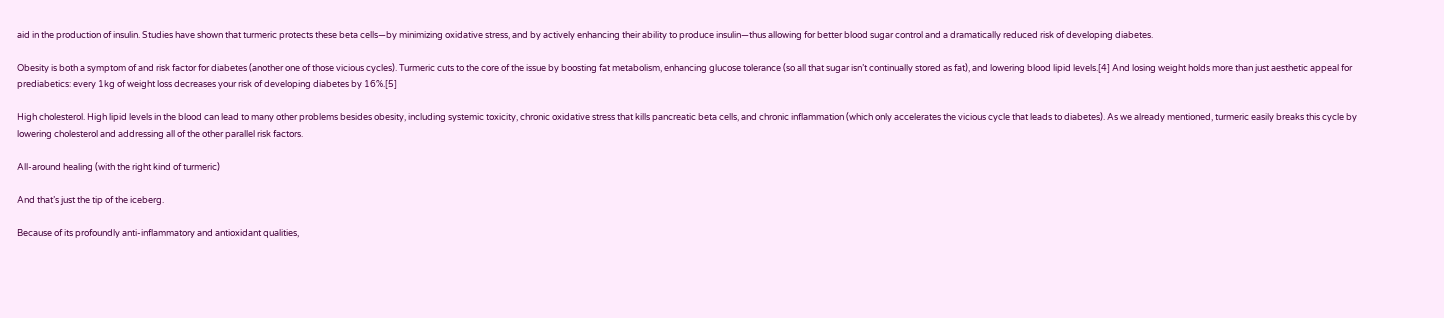aid in the production of insulin. Studies have shown that turmeric protects these beta cells—by minimizing oxidative stress, and by actively enhancing their ability to produce insulin—thus allowing for better blood sugar control and a dramatically reduced risk of developing diabetes.

Obesity is both a symptom of and risk factor for diabetes (another one of those vicious cycles). Turmeric cuts to the core of the issue by boosting fat metabolism, enhancing glucose tolerance (so all that sugar isn’t continually stored as fat), and lowering blood lipid levels.[4] And losing weight holds more than just aesthetic appeal for prediabetics: every 1kg of weight loss decreases your risk of developing diabetes by 16%.[5]

High cholesterol. High lipid levels in the blood can lead to many other problems besides obesity, including systemic toxicity, chronic oxidative stress that kills pancreatic beta cells, and chronic inflammation (which only accelerates the vicious cycle that leads to diabetes). As we already mentioned, turmeric easily breaks this cycle by lowering cholesterol and addressing all of the other parallel risk factors.

All-around healing (with the right kind of turmeric)

And that’s just the tip of the iceberg.

Because of its profoundly anti-inflammatory and antioxidant qualities,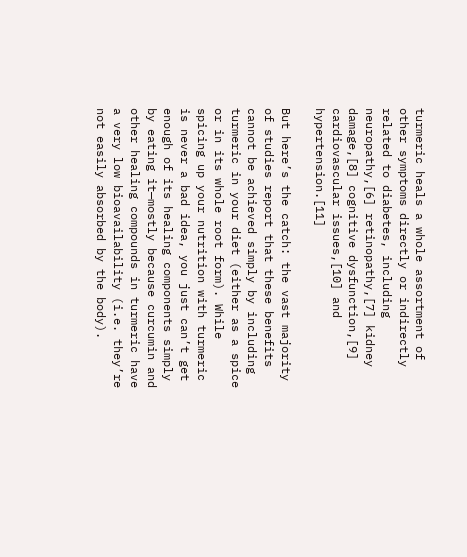turmeric heals a whole assortment of other symptoms directly or indirectly related to diabetes, including neuropathy,[6] retinopathy,[7] kidney damage,[8] cognitive dysfunction,[9] cardiovascular issues,[10] and hypertension.[11]

But here’s the catch: the vast majority of studies report that these benefits cannot be achieved simply by including turmeric in your diet (either as a spice or in its whole root form). While spicing up your nutrition with turmeric is never a bad idea, you just can’t get enough of its healing components simply by eating it—mostly because curcumin and other healing compounds in turmeric have a very low bioavailability (i.e. they’re not easily absorbed by the body).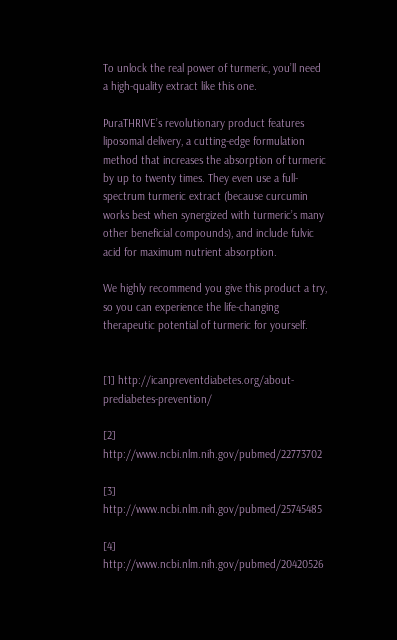To unlock the real power of turmeric, you’ll need a high-quality extract like this one.

PuraTHRIVE’s revolutionary product features liposomal delivery, a cutting-edge formulation method that increases the absorption of turmeric by up to twenty times. They even use a full-spectrum turmeric extract (because curcumin works best when synergized with turmeric’s many other beneficial compounds), and include fulvic acid for maximum nutrient absorption.

We highly recommend you give this product a try, so you can experience the life-changing therapeutic potential of turmeric for yourself.


[1] http://icanpreventdiabetes.org/about-prediabetes-prevention/

[2] http://www.ncbi.nlm.nih.gov/pubmed/22773702

[3] http://www.ncbi.nlm.nih.gov/pubmed/25745485

[4] http://www.ncbi.nlm.nih.gov/pubmed/20420526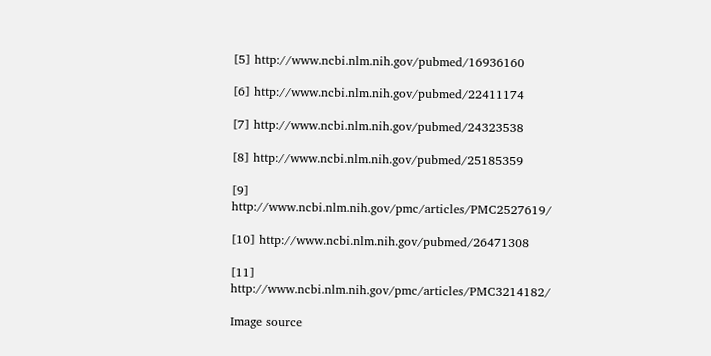[5] http://www.ncbi.nlm.nih.gov/pubmed/16936160

[6] http://www.ncbi.nlm.nih.gov/pubmed/22411174

[7] http://www.ncbi.nlm.nih.gov/pubmed/24323538

[8] http://www.ncbi.nlm.nih.gov/pubmed/25185359

[9] http://www.ncbi.nlm.nih.gov/pmc/articles/PMC2527619/

[10] http://www.ncbi.nlm.nih.gov/pubmed/26471308

[11] http://www.ncbi.nlm.nih.gov/pmc/articles/PMC3214182/

Image source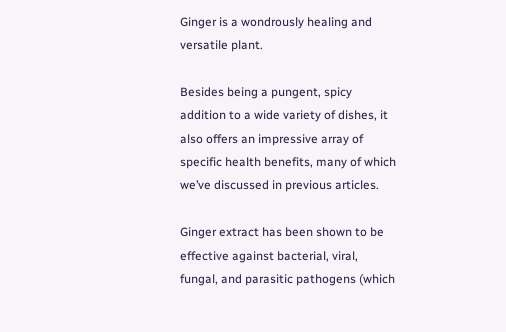Ginger is a wondrously healing and versatile plant.

Besides being a pungent, spicy addition to a wide variety of dishes, it also offers an impressive array of specific health benefits, many of which we’ve discussed in previous articles.

Ginger extract has been shown to be effective against bacterial, viral, fungal, and parasitic pathogens (which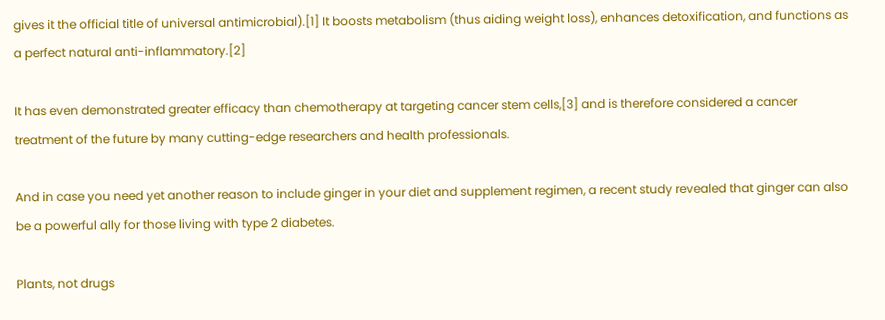gives it the official title of universal antimicrobial).[1] It boosts metabolism (thus aiding weight loss), enhances detoxification, and functions as a perfect natural anti-inflammatory.[2]

It has even demonstrated greater efficacy than chemotherapy at targeting cancer stem cells,[3] and is therefore considered a cancer treatment of the future by many cutting-edge researchers and health professionals.

And in case you need yet another reason to include ginger in your diet and supplement regimen, a recent study revealed that ginger can also be a powerful ally for those living with type 2 diabetes.

Plants, not drugs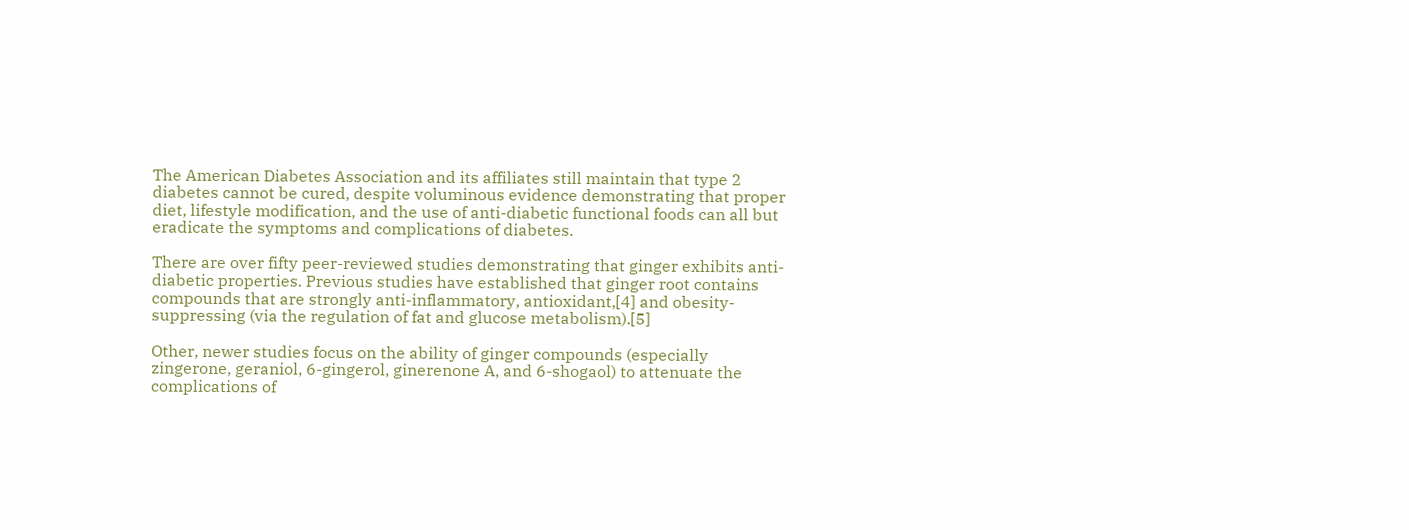The American Diabetes Association and its affiliates still maintain that type 2 diabetes cannot be cured, despite voluminous evidence demonstrating that proper diet, lifestyle modification, and the use of anti-diabetic functional foods can all but eradicate the symptoms and complications of diabetes.

There are over fifty peer-reviewed studies demonstrating that ginger exhibits anti-diabetic properties. Previous studies have established that ginger root contains compounds that are strongly anti-inflammatory, antioxidant,[4] and obesity-suppressing (via the regulation of fat and glucose metabolism).[5]

Other, newer studies focus on the ability of ginger compounds (especially zingerone, geraniol, 6-gingerol, ginerenone A, and 6-shogaol) to attenuate the complications of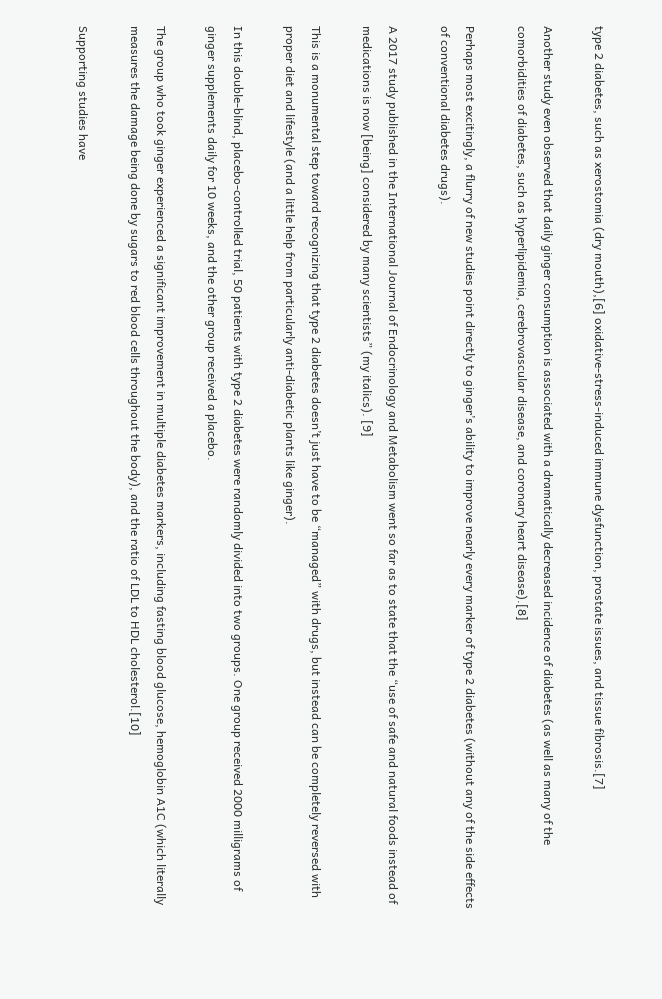type 2 diabetes, such as xerostomia (dry mouth),[6] oxidative-stress-induced immune dysfunction, prostate issues, and tissue fibrosis.[7]

Another study even observed that daily ginger consumption is associated with a dramatically decreased incidence of diabetes (as well as many of the comorbidities of diabetes, such as hyperlipidemia, cerebrovascular disease, and coronary heart disease).[8]

Perhaps most excitingly, a flurry of new studies point directly to ginger’s ability to improve nearly every marker of type 2 diabetes (without any of the side effects of conventional diabetes drugs).

A 2017 study published in the International Journal of Endocrinology and Metabolism went so far as to state that the “use of safe and natural foods instead of medications is now [being] considered by many scientists” (my italics). [9]

This is a monumental step toward recognizing that type 2 diabetes doesn’t just have to be “managed” with drugs, but instead can be completely reversed with proper diet and lifestyle (and a little help from particularly anti-diabetic plants like ginger).

In this double-blind, placebo-controlled trial, 50 patients with type 2 diabetes were randomly divided into two groups. One group received 2000 milligrams of ginger supplements daily for 10 weeks, and the other group received a placebo.

The group who took ginger experienced a significant improvement in multiple diabetes markers, including fasting blood glucose, hemoglobin A1C (which literally measures the damage being done by sugars to red blood cells throughout the body), and the ratio of LDL to HDL cholesterol.[10]

Supporting studies have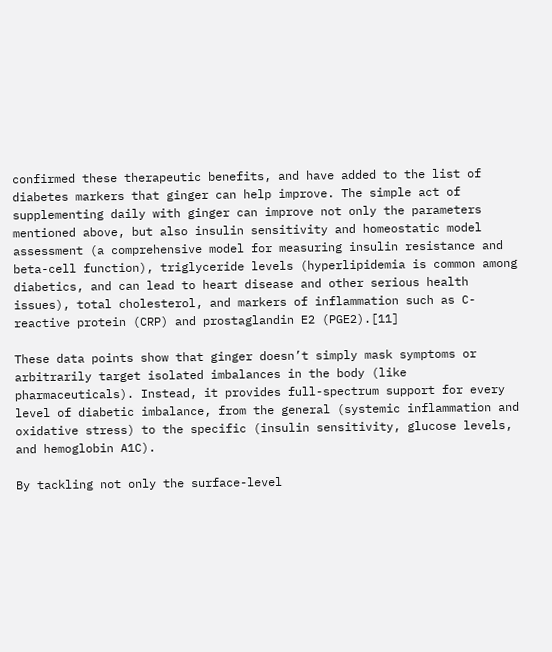confirmed these therapeutic benefits, and have added to the list of diabetes markers that ginger can help improve. The simple act of supplementing daily with ginger can improve not only the parameters mentioned above, but also insulin sensitivity and homeostatic model assessment (a comprehensive model for measuring insulin resistance and beta-cell function), triglyceride levels (hyperlipidemia is common among diabetics, and can lead to heart disease and other serious health issues), total cholesterol, and markers of inflammation such as C-reactive protein (CRP) and prostaglandin E2 (PGE2).[11]

These data points show that ginger doesn’t simply mask symptoms or arbitrarily target isolated imbalances in the body (like pharmaceuticals). Instead, it provides full-spectrum support for every level of diabetic imbalance, from the general (systemic inflammation and oxidative stress) to the specific (insulin sensitivity, glucose levels, and hemoglobin A1C).

By tackling not only the surface-level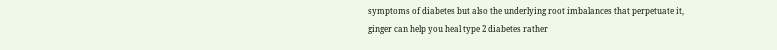symptoms of diabetes but also the underlying root imbalances that perpetuate it, ginger can help you heal type 2 diabetes rather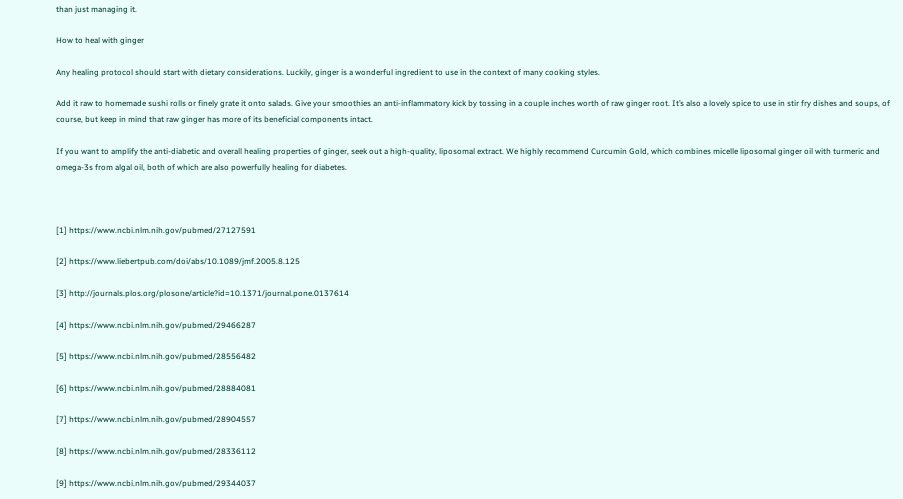than just managing it.

How to heal with ginger

Any healing protocol should start with dietary considerations. Luckily, ginger is a wonderful ingredient to use in the context of many cooking styles.

Add it raw to homemade sushi rolls or finely grate it onto salads. Give your smoothies an anti-inflammatory kick by tossing in a couple inches worth of raw ginger root. It’s also a lovely spice to use in stir fry dishes and soups, of course, but keep in mind that raw ginger has more of its beneficial components intact.

If you want to amplify the anti-diabetic and overall healing properties of ginger, seek out a high-quality, liposomal extract. We highly recommend Curcumin Gold, which combines micelle liposomal ginger oil with turmeric and omega-3s from algal oil, both of which are also powerfully healing for diabetes.



[1] https://www.ncbi.nlm.nih.gov/pubmed/27127591

[2] https://www.liebertpub.com/doi/abs/10.1089/jmf.2005.8.125

[3] http://journals.plos.org/plosone/article?id=10.1371/journal.pone.0137614

[4] https://www.ncbi.nlm.nih.gov/pubmed/29466287

[5] https://www.ncbi.nlm.nih.gov/pubmed/28556482

[6] https://www.ncbi.nlm.nih.gov/pubmed/28884081

[7] https://www.ncbi.nlm.nih.gov/pubmed/28904557

[8] https://www.ncbi.nlm.nih.gov/pubmed/28336112

[9] https://www.ncbi.nlm.nih.gov/pubmed/29344037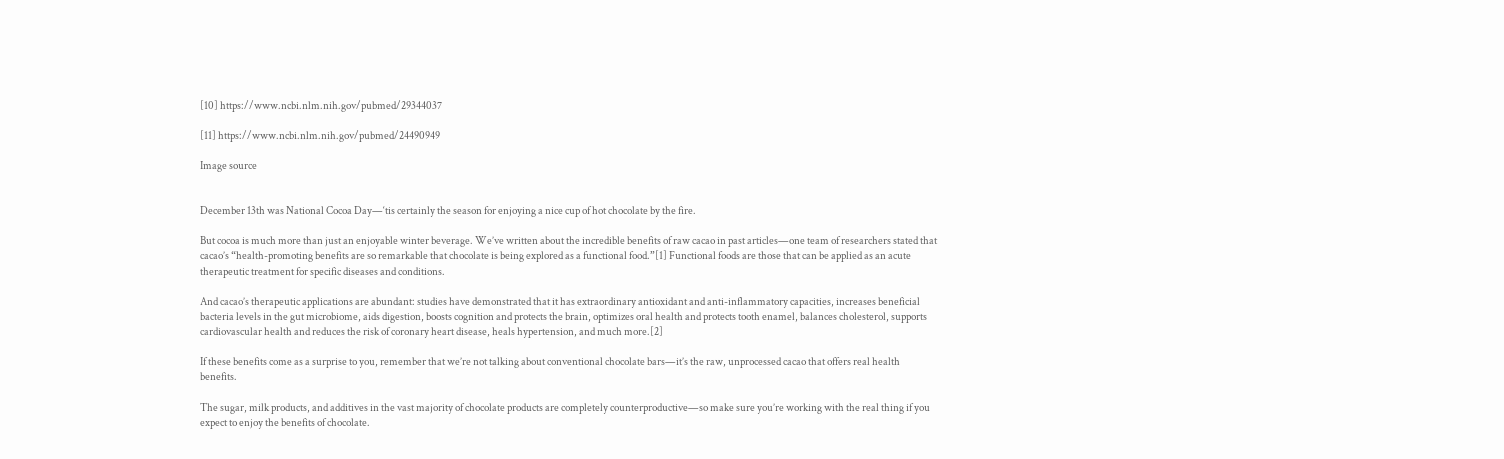[10] https://www.ncbi.nlm.nih.gov/pubmed/29344037

[11] https://www.ncbi.nlm.nih.gov/pubmed/24490949

Image source


December 13th was National Cocoa Day—‘tis certainly the season for enjoying a nice cup of hot chocolate by the fire.

But cocoa is much more than just an enjoyable winter beverage. We’ve written about the incredible benefits of raw cacao in past articles—one team of researchers stated that cacao’s “health-promoting benefits are so remarkable that chocolate is being explored as a functional food.”[1] Functional foods are those that can be applied as an acute therapeutic treatment for specific diseases and conditions.

And cacao’s therapeutic applications are abundant: studies have demonstrated that it has extraordinary antioxidant and anti-inflammatory capacities, increases beneficial bacteria levels in the gut microbiome, aids digestion, boosts cognition and protects the brain, optimizes oral health and protects tooth enamel, balances cholesterol, supports cardiovascular health and reduces the risk of coronary heart disease, heals hypertension, and much more.[2]

If these benefits come as a surprise to you, remember that we’re not talking about conventional chocolate bars—it’s the raw, unprocessed cacao that offers real health benefits.

The sugar, milk products, and additives in the vast majority of chocolate products are completely counterproductive—so make sure you’re working with the real thing if you expect to enjoy the benefits of chocolate.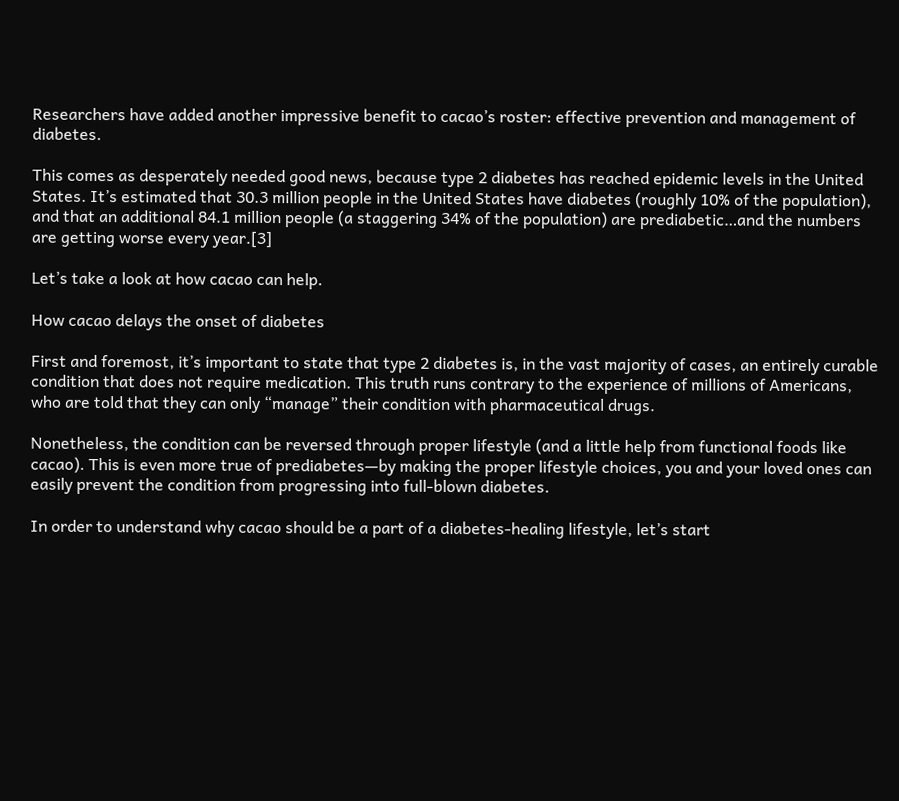Researchers have added another impressive benefit to cacao’s roster: effective prevention and management of diabetes.

This comes as desperately needed good news, because type 2 diabetes has reached epidemic levels in the United States. It’s estimated that 30.3 million people in the United States have diabetes (roughly 10% of the population), and that an additional 84.1 million people (a staggering 34% of the population) are prediabetic…and the numbers are getting worse every year.[3]

Let’s take a look at how cacao can help.

How cacao delays the onset of diabetes

First and foremost, it’s important to state that type 2 diabetes is, in the vast majority of cases, an entirely curable condition that does not require medication. This truth runs contrary to the experience of millions of Americans, who are told that they can only “manage” their condition with pharmaceutical drugs.

Nonetheless, the condition can be reversed through proper lifestyle (and a little help from functional foods like cacao). This is even more true of prediabetes—by making the proper lifestyle choices, you and your loved ones can easily prevent the condition from progressing into full-blown diabetes.

In order to understand why cacao should be a part of a diabetes-healing lifestyle, let’s start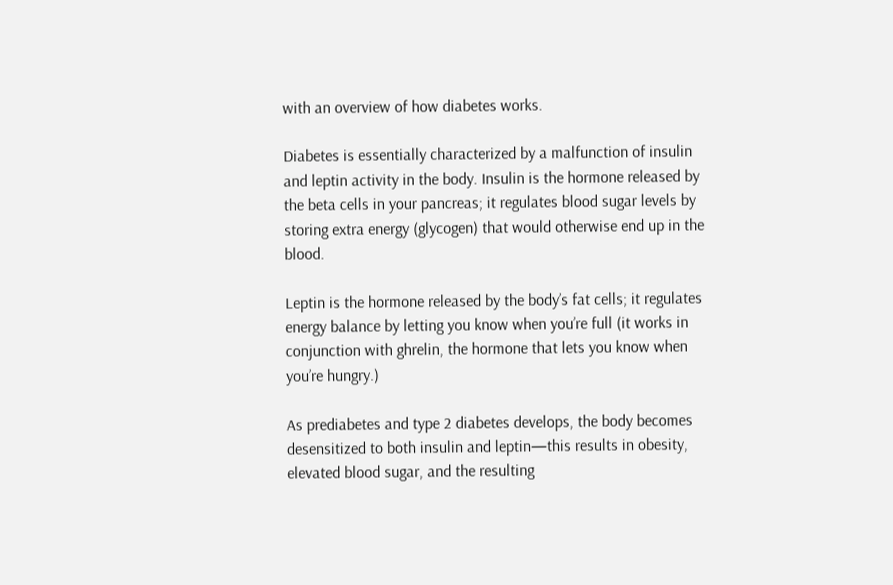with an overview of how diabetes works.

Diabetes is essentially characterized by a malfunction of insulin and leptin activity in the body. Insulin is the hormone released by the beta cells in your pancreas; it regulates blood sugar levels by storing extra energy (glycogen) that would otherwise end up in the blood.

Leptin is the hormone released by the body’s fat cells; it regulates energy balance by letting you know when you’re full (it works in conjunction with ghrelin, the hormone that lets you know when you’re hungry.)

As prediabetes and type 2 diabetes develops, the body becomes desensitized to both insulin and leptin—this results in obesity, elevated blood sugar, and the resulting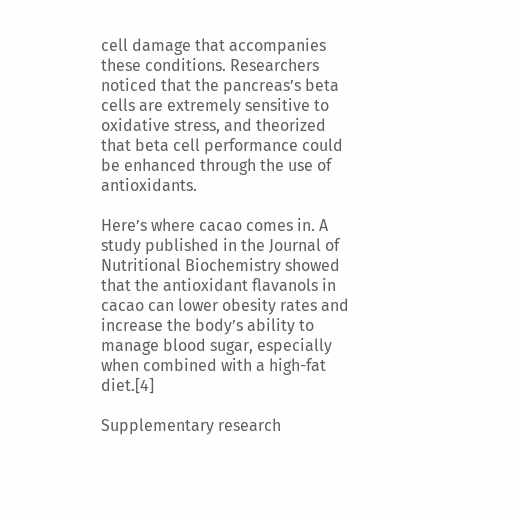cell damage that accompanies these conditions. Researchers noticed that the pancreas’s beta cells are extremely sensitive to oxidative stress, and theorized that beta cell performance could be enhanced through the use of antioxidants.

Here’s where cacao comes in. A study published in the Journal of Nutritional Biochemistry showed that the antioxidant flavanols in cacao can lower obesity rates and increase the body’s ability to manage blood sugar, especially when combined with a high-fat diet.[4]

Supplementary research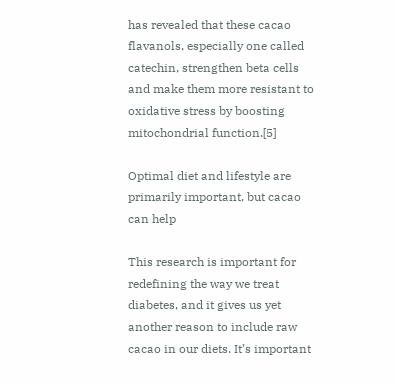has revealed that these cacao flavanols, especially one called catechin, strengthen beta cells and make them more resistant to oxidative stress by boosting mitochondrial function.[5]

Optimal diet and lifestyle are primarily important, but cacao can help

This research is important for redefining the way we treat diabetes, and it gives us yet another reason to include raw cacao in our diets. It’s important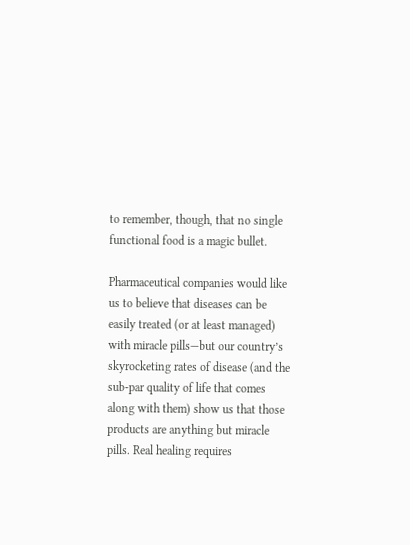to remember, though, that no single functional food is a magic bullet.

Pharmaceutical companies would like us to believe that diseases can be easily treated (or at least managed) with miracle pills—but our country’s skyrocketing rates of disease (and the sub-par quality of life that comes along with them) show us that those products are anything but miracle pills. Real healing requires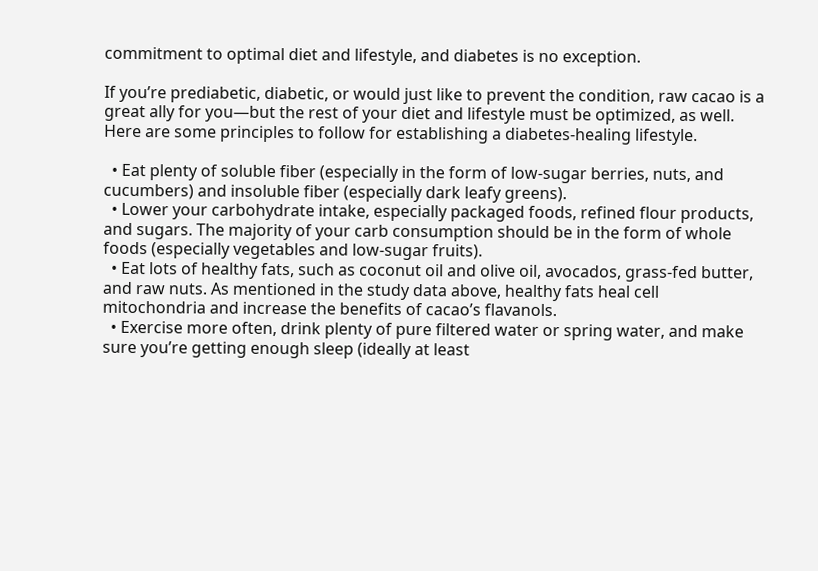commitment to optimal diet and lifestyle, and diabetes is no exception.

If you’re prediabetic, diabetic, or would just like to prevent the condition, raw cacao is a great ally for you—but the rest of your diet and lifestyle must be optimized, as well. Here are some principles to follow for establishing a diabetes-healing lifestyle.

  • Eat plenty of soluble fiber (especially in the form of low-sugar berries, nuts, and cucumbers) and insoluble fiber (especially dark leafy greens).
  • Lower your carbohydrate intake, especially packaged foods, refined flour products, and sugars. The majority of your carb consumption should be in the form of whole foods (especially vegetables and low-sugar fruits).
  • Eat lots of healthy fats, such as coconut oil and olive oil, avocados, grass-fed butter, and raw nuts. As mentioned in the study data above, healthy fats heal cell mitochondria and increase the benefits of cacao’s flavanols.
  • Exercise more often, drink plenty of pure filtered water or spring water, and make sure you’re getting enough sleep (ideally at least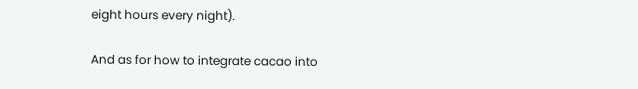eight hours every night).

And as for how to integrate cacao into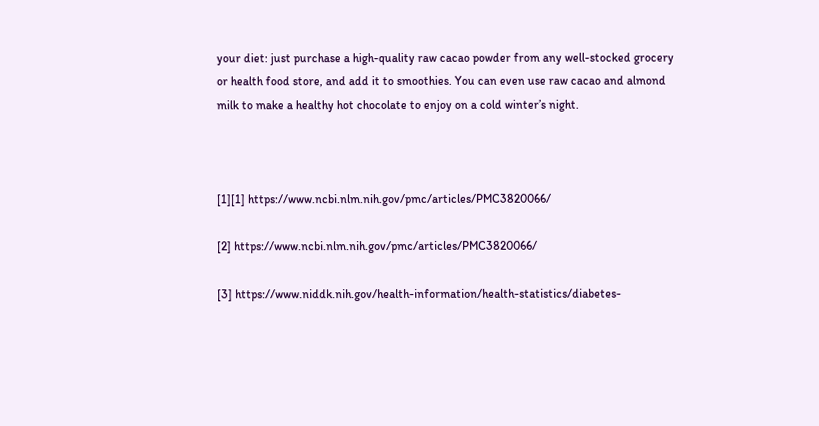your diet: just purchase a high-quality raw cacao powder from any well-stocked grocery or health food store, and add it to smoothies. You can even use raw cacao and almond milk to make a healthy hot chocolate to enjoy on a cold winter’s night.



[1][1] https://www.ncbi.nlm.nih.gov/pmc/articles/PMC3820066/

[2] https://www.ncbi.nlm.nih.gov/pmc/articles/PMC3820066/

[3] https://www.niddk.nih.gov/health-information/health-statistics/diabetes-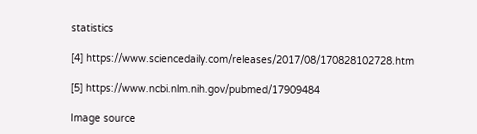statistics

[4] https://www.sciencedaily.com/releases/2017/08/170828102728.htm

[5] https://www.ncbi.nlm.nih.gov/pubmed/17909484

Image source